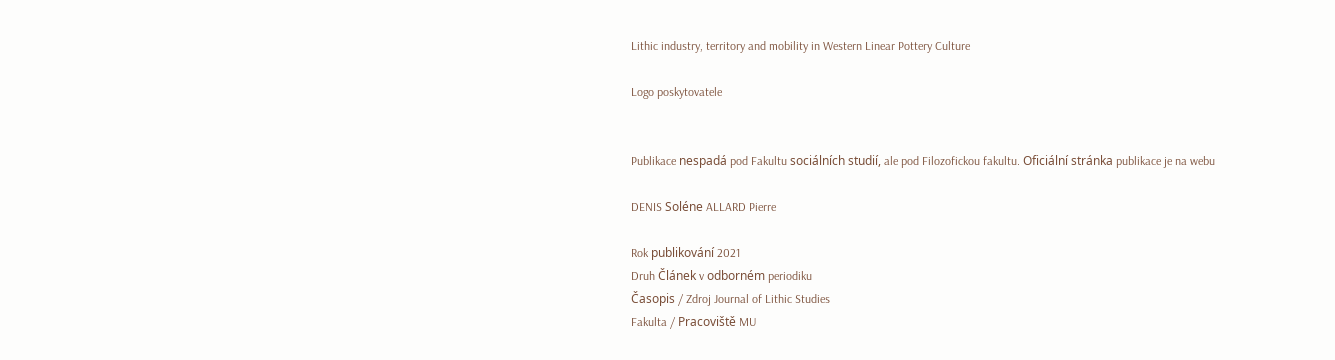Lithic industry, territory and mobility in Western Linear Pottery Culture

Logo poskytovatele


Publikace nespadá pod Fakultu sociálních studií, ale pod Filozofickou fakultu. Oficiální stránka publikace je na webu

DENIS Soléne ALLARD Pierre

Rok publikování 2021
Druh Článek v odborném periodiku
Časopis / Zdroj Journal of Lithic Studies
Fakulta / Pracoviště MU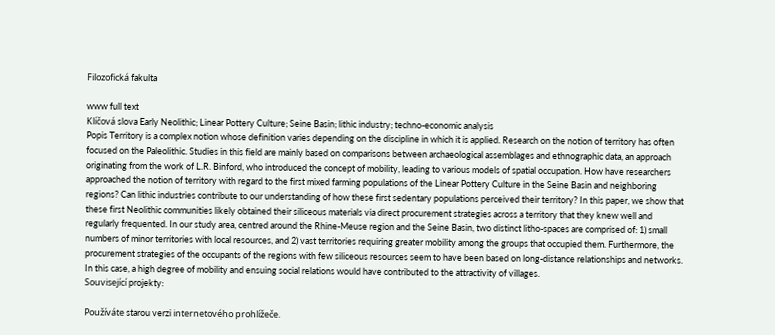Filozofická fakulta

www full text
Klíčová slova Early Neolithic; Linear Pottery Culture; Seine Basin; lithic industry; techno-economic analysis
Popis Territory is a complex notion whose definition varies depending on the discipline in which it is applied. Research on the notion of territory has often focused on the Paleolithic. Studies in this field are mainly based on comparisons between archaeological assemblages and ethnographic data, an approach originating from the work of L.R. Binford, who introduced the concept of mobility, leading to various models of spatial occupation. How have researchers approached the notion of territory with regard to the first mixed farming populations of the Linear Pottery Culture in the Seine Basin and neighboring regions? Can lithic industries contribute to our understanding of how these first sedentary populations perceived their territory? In this paper, we show that these first Neolithic communities likely obtained their siliceous materials via direct procurement strategies across a territory that they knew well and regularly frequented. In our study area, centred around the Rhine-Meuse region and the Seine Basin, two distinct litho-spaces are comprised of: 1) small numbers of minor territories with local resources, and 2) vast territories requiring greater mobility among the groups that occupied them. Furthermore, the procurement strategies of the occupants of the regions with few siliceous resources seem to have been based on long-distance relationships and networks. In this case, a high degree of mobility and ensuing social relations would have contributed to the attractivity of villages.
Související projekty:

Používáte starou verzi internetového prohlížeče.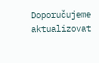Doporučujeme aktualizovat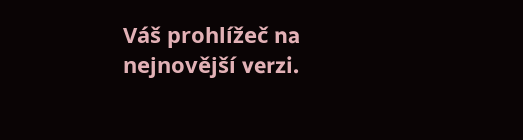Váš prohlížeč na nejnovější verzi.